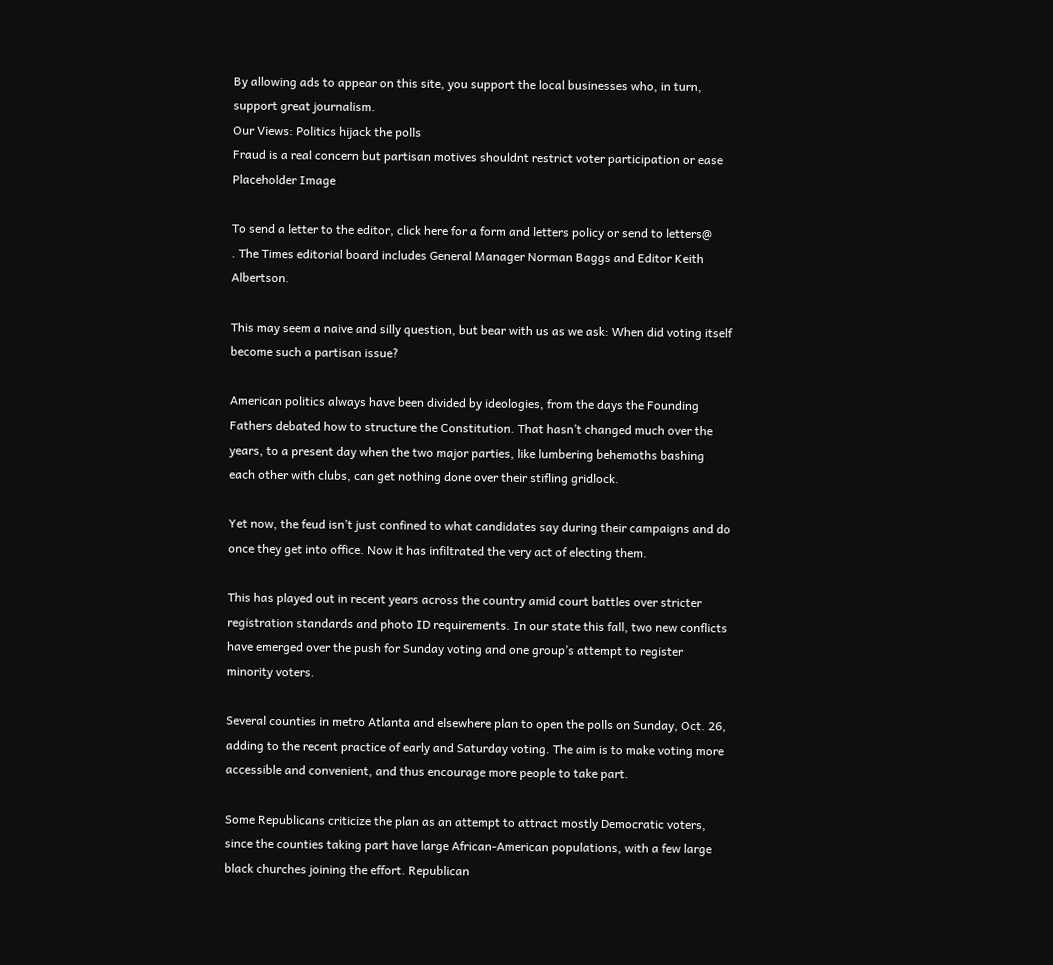By allowing ads to appear on this site, you support the local businesses who, in turn, support great journalism.
Our Views: Politics hijack the polls
Fraud is a real concern but partisan motives shouldnt restrict voter participation or ease
Placeholder Image

To send a letter to the editor, click here for a form and letters policy or send to letters@
. The Times editorial board includes General Manager Norman Baggs and Editor Keith Albertson.

This may seem a naive and silly question, but bear with us as we ask: When did voting itself become such a partisan issue?

American politics always have been divided by ideologies, from the days the Founding Fathers debated how to structure the Constitution. That hasn’t changed much over the years, to a present day when the two major parties, like lumbering behemoths bashing each other with clubs, can get nothing done over their stifling gridlock.

Yet now, the feud isn’t just confined to what candidates say during their campaigns and do once they get into office. Now it has infiltrated the very act of electing them.

This has played out in recent years across the country amid court battles over stricter registration standards and photo ID requirements. In our state this fall, two new conflicts have emerged over the push for Sunday voting and one group’s attempt to register minority voters.

Several counties in metro Atlanta and elsewhere plan to open the polls on Sunday, Oct. 26, adding to the recent practice of early and Saturday voting. The aim is to make voting more accessible and convenient, and thus encourage more people to take part.

Some Republicans criticize the plan as an attempt to attract mostly Democratic voters, since the counties taking part have large African-American populations, with a few large black churches joining the effort. Republican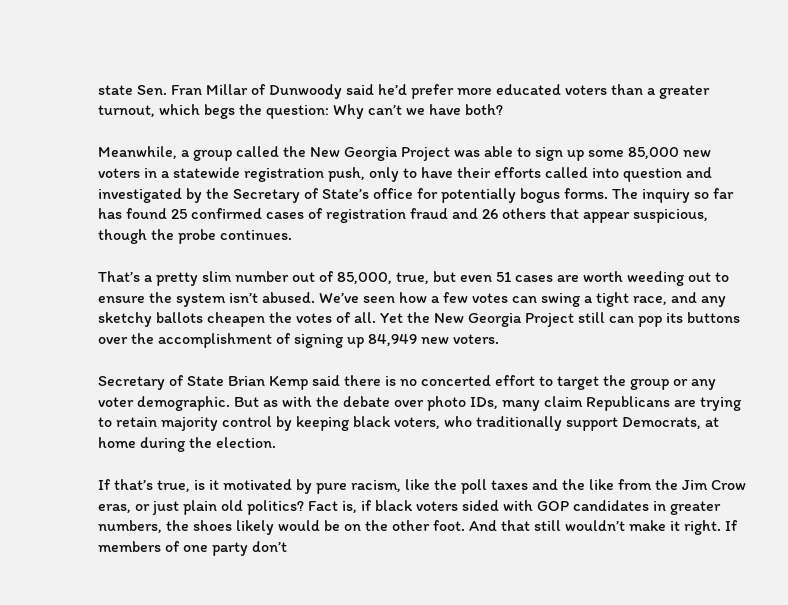state Sen. Fran Millar of Dunwoody said he’d prefer more educated voters than a greater turnout, which begs the question: Why can’t we have both?

Meanwhile, a group called the New Georgia Project was able to sign up some 85,000 new voters in a statewide registration push, only to have their efforts called into question and investigated by the Secretary of State’s office for potentially bogus forms. The inquiry so far has found 25 confirmed cases of registration fraud and 26 others that appear suspicious, though the probe continues.

That’s a pretty slim number out of 85,000, true, but even 51 cases are worth weeding out to ensure the system isn’t abused. We’ve seen how a few votes can swing a tight race, and any sketchy ballots cheapen the votes of all. Yet the New Georgia Project still can pop its buttons over the accomplishment of signing up 84,949 new voters.

Secretary of State Brian Kemp said there is no concerted effort to target the group or any voter demographic. But as with the debate over photo IDs, many claim Republicans are trying to retain majority control by keeping black voters, who traditionally support Democrats, at home during the election.

If that’s true, is it motivated by pure racism, like the poll taxes and the like from the Jim Crow eras, or just plain old politics? Fact is, if black voters sided with GOP candidates in greater numbers, the shoes likely would be on the other foot. And that still wouldn’t make it right. If members of one party don’t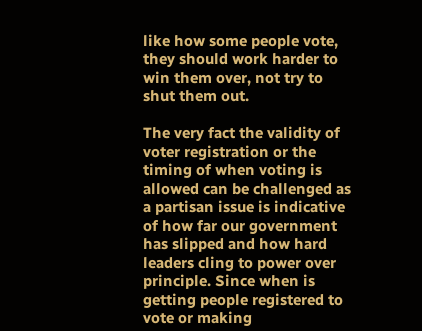like how some people vote, they should work harder to win them over, not try to shut them out.

The very fact the validity of voter registration or the timing of when voting is allowed can be challenged as a partisan issue is indicative of how far our government has slipped and how hard leaders cling to power over principle. Since when is getting people registered to vote or making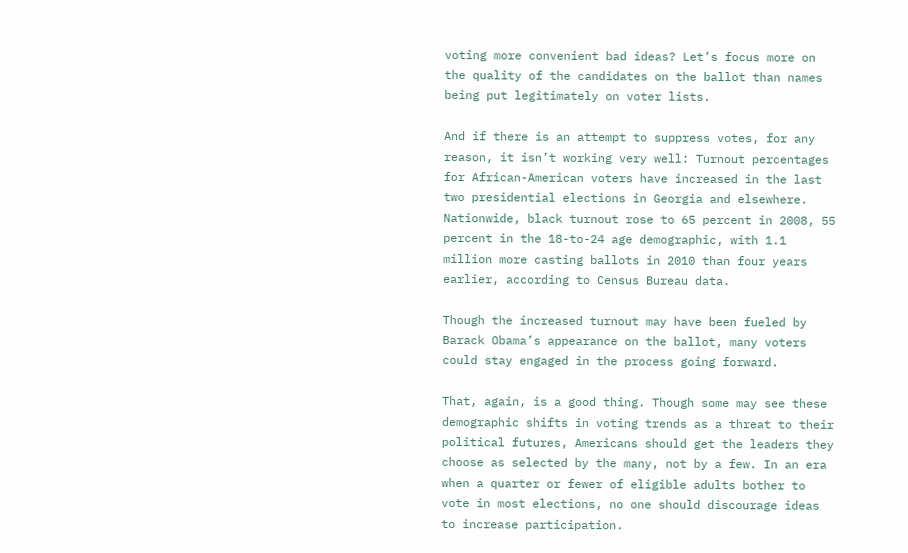voting more convenient bad ideas? Let’s focus more on the quality of the candidates on the ballot than names being put legitimately on voter lists.

And if there is an attempt to suppress votes, for any reason, it isn’t working very well: Turnout percentages for African-American voters have increased in the last two presidential elections in Georgia and elsewhere. Nationwide, black turnout rose to 65 percent in 2008, 55 percent in the 18-to-24 age demographic, with 1.1 million more casting ballots in 2010 than four years earlier, according to Census Bureau data.

Though the increased turnout may have been fueled by Barack Obama’s appearance on the ballot, many voters could stay engaged in the process going forward.

That, again, is a good thing. Though some may see these demographic shifts in voting trends as a threat to their political futures, Americans should get the leaders they choose as selected by the many, not by a few. In an era when a quarter or fewer of eligible adults bother to vote in most elections, no one should discourage ideas to increase participation.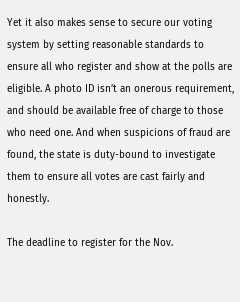Yet it also makes sense to secure our voting system by setting reasonable standards to ensure all who register and show at the polls are eligible. A photo ID isn’t an onerous requirement, and should be available free of charge to those who need one. And when suspicions of fraud are found, the state is duty-bound to investigate them to ensure all votes are cast fairly and honestly.

The deadline to register for the Nov.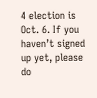4 election is Oct. 6. If you haven’t signed up yet, please do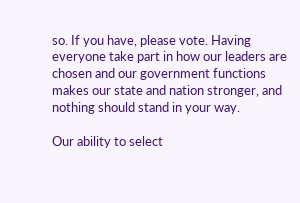so. If you have, please vote. Having everyone take part in how our leaders are chosen and our government functions makes our state and nation stronger, and nothing should stand in your way.

Our ability to select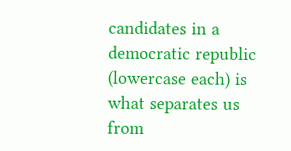candidates in a democratic republic (lowercase each) is what separates us from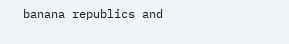banana republics and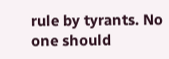rule by tyrants. No one should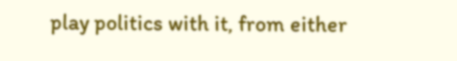play politics with it, from either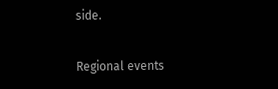side.

Regional events